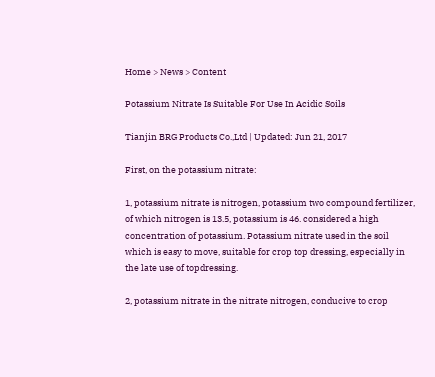Home > News > Content

Potassium Nitrate Is Suitable For Use In Acidic Soils

Tianjin BRG Products Co.,Ltd | Updated: Jun 21, 2017

First, on the potassium nitrate:

1, potassium nitrate is nitrogen, potassium two compound fertilizer, of which nitrogen is 13.5, potassium is 46. considered a high concentration of potassium. Potassium nitrate used in the soil which is easy to move, suitable for crop top dressing, especially in the late use of topdressing.

2, potassium nitrate in the nitrate nitrogen, conducive to crop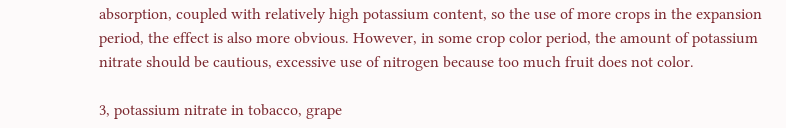absorption, coupled with relatively high potassium content, so the use of more crops in the expansion period, the effect is also more obvious. However, in some crop color period, the amount of potassium nitrate should be cautious, excessive use of nitrogen because too much fruit does not color.

3, potassium nitrate in tobacco, grape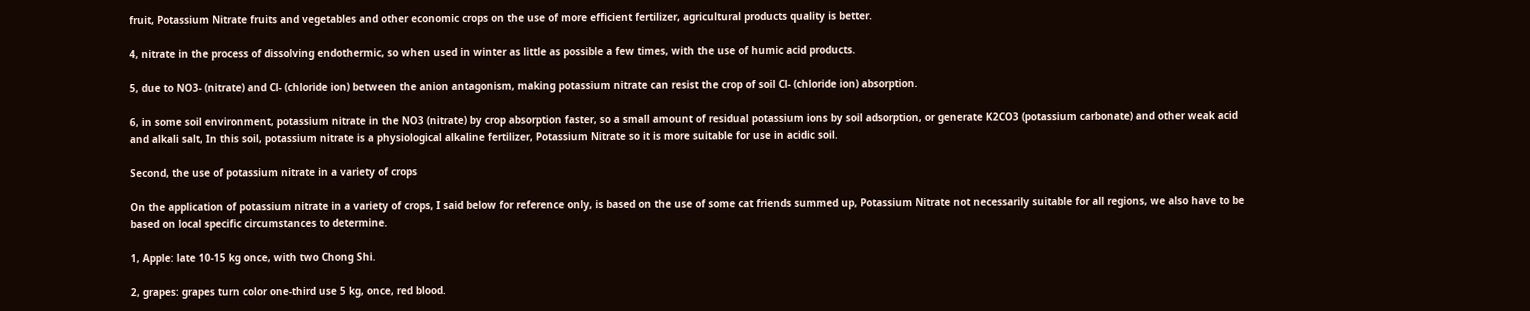fruit, Potassium Nitrate fruits and vegetables and other economic crops on the use of more efficient fertilizer, agricultural products quality is better.

4, nitrate in the process of dissolving endothermic, so when used in winter as little as possible a few times, with the use of humic acid products.

5, due to NO3- (nitrate) and Cl- (chloride ion) between the anion antagonism, making potassium nitrate can resist the crop of soil Cl- (chloride ion) absorption.

6, in some soil environment, potassium nitrate in the NO3 (nitrate) by crop absorption faster, so a small amount of residual potassium ions by soil adsorption, or generate K2CO3 (potassium carbonate) and other weak acid and alkali salt, In this soil, potassium nitrate is a physiological alkaline fertilizer, Potassium Nitrate so it is more suitable for use in acidic soil.

Second, the use of potassium nitrate in a variety of crops

On the application of potassium nitrate in a variety of crops, I said below for reference only, is based on the use of some cat friends summed up, Potassium Nitrate not necessarily suitable for all regions, we also have to be based on local specific circumstances to determine.

1, Apple: late 10-15 kg once, with two Chong Shi.

2, grapes: grapes turn color one-third use 5 kg, once, red blood.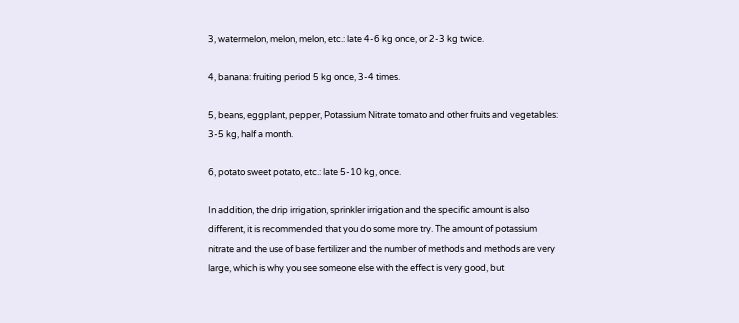3, watermelon, melon, melon, etc.: late 4-6 kg once, or 2-3 kg twice.

4, banana: fruiting period 5 kg once, 3-4 times.

5, beans, eggplant, pepper, Potassium Nitrate tomato and other fruits and vegetables: 3-5 kg, half a month.

6, potato sweet potato, etc.: late 5-10 kg, once.

In addition, the drip irrigation, sprinkler irrigation and the specific amount is also different, it is recommended that you do some more try. The amount of potassium nitrate and the use of base fertilizer and the number of methods and methods are very large, which is why you see someone else with the effect is very good, but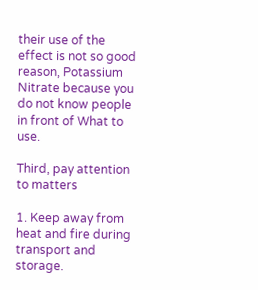their use of the effect is not so good reason, Potassium Nitrate because you do not know people in front of What to use.

Third, pay attention to matters

1. Keep away from heat and fire during transport and storage.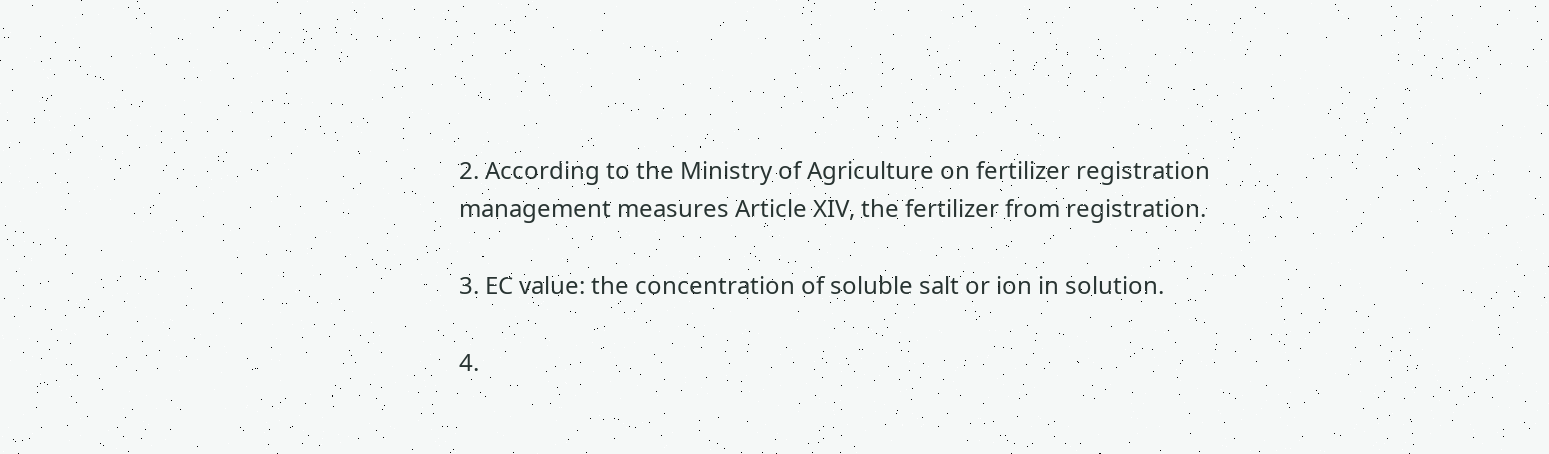2. According to the Ministry of Agriculture on fertilizer registration management measures Article XIV, the fertilizer from registration.

3. EC value: the concentration of soluble salt or ion in solution.

4.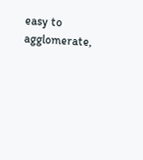easy to agglomerate,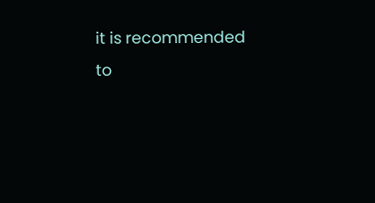it is recommended to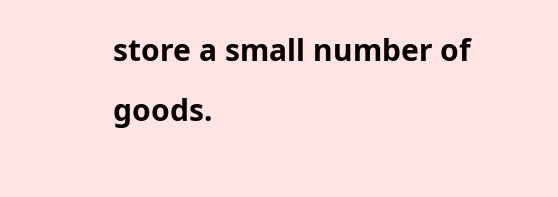store a small number of goods.